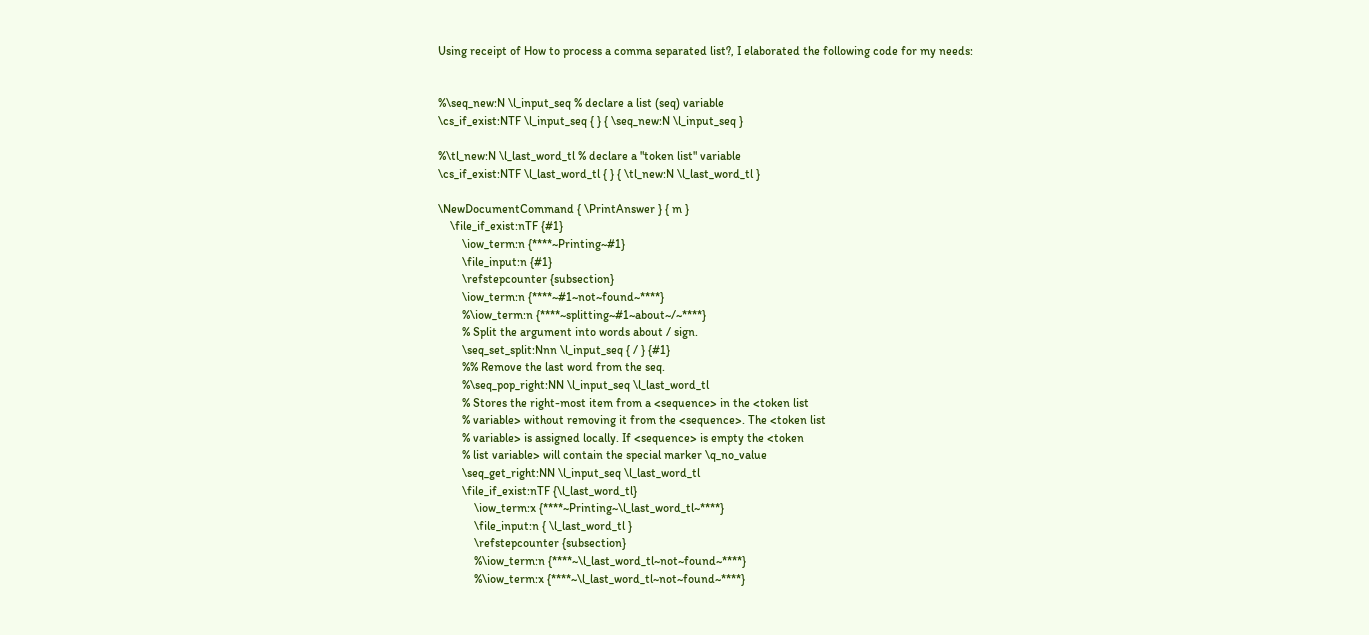Using receipt of How to process a comma separated list?, I elaborated the following code for my needs:


%\seq_new:N \l_input_seq % declare a list (seq) variable
\cs_if_exist:NTF \l_input_seq { } { \seq_new:N \l_input_seq }

%\tl_new:N \l_last_word_tl % declare a "token list" variable
\cs_if_exist:NTF \l_last_word_tl { } { \tl_new:N \l_last_word_tl }

\NewDocumentCommand { \PrintAnswer } { m }
    \file_if_exist:nTF {#1}
        \iow_term:n {****~Printing~#1}
        \file_input:n {#1}
        \refstepcounter {subsection}
        \iow_term:n {****~#1~not~found~****}
        %\iow_term:n {****~splitting~#1~about~/~****}
        % Split the argument into words about / sign.
        \seq_set_split:Nnn \l_input_seq { / } {#1}
        %% Remove the last word from the seq.
        %\seq_pop_right:NN \l_input_seq \l_last_word_tl
        % Stores the right-most item from a <sequence> in the <token list
        % variable> without removing it from the <sequence>. The <token list
        % variable> is assigned locally. If <sequence> is empty the <token
        % list variable> will contain the special marker \q_no_value
        \seq_get_right:NN \l_input_seq \l_last_word_tl
        \file_if_exist:nTF {\l_last_word_tl}
            \iow_term:x {****~Printing~\l_last_word_tl~****}
            \file_input:n { \l_last_word_tl }
            \refstepcounter {subsection}
            %\iow_term:n {****~\l_last_word_tl~not~found~****}
            %\iow_term:x {****~\l_last_word_tl~not~found~****}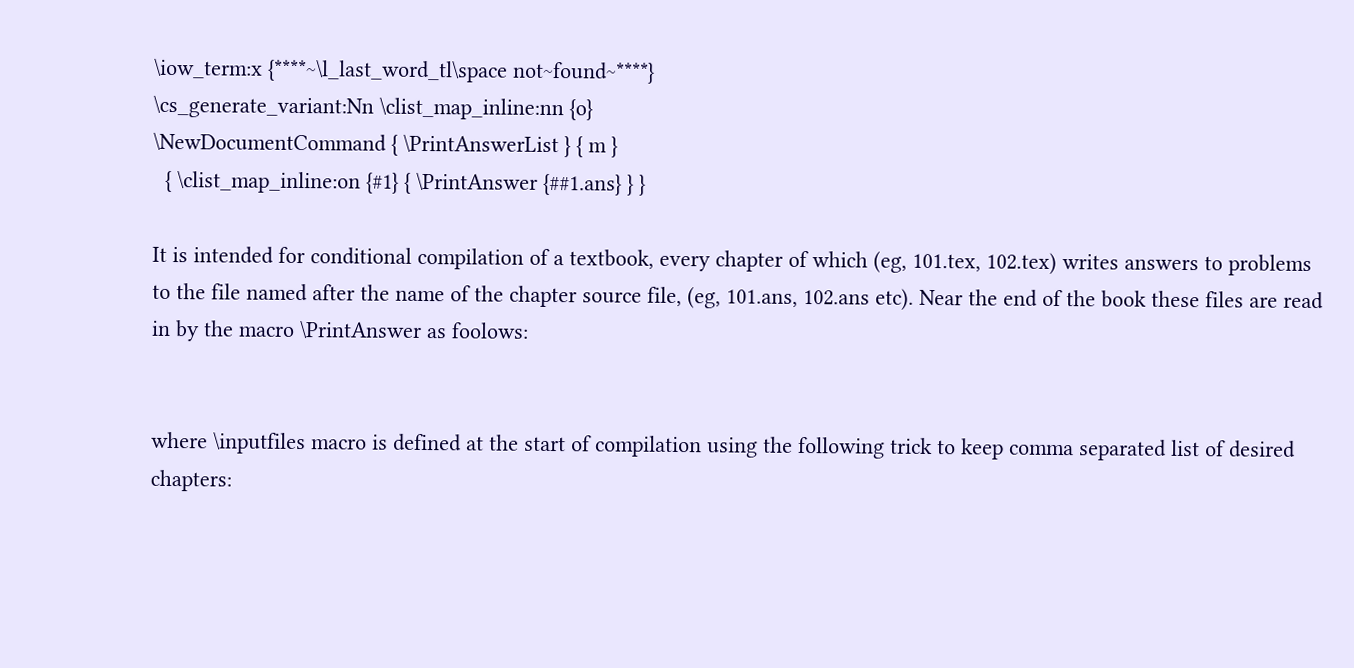\iow_term:x {****~\l_last_word_tl\space not~found~****}
\cs_generate_variant:Nn \clist_map_inline:nn {o}
\NewDocumentCommand { \PrintAnswerList } { m }
  { \clist_map_inline:on {#1} { \PrintAnswer {##1.ans} } }

It is intended for conditional compilation of a textbook, every chapter of which (eg, 101.tex, 102.tex) writes answers to problems to the file named after the name of the chapter source file, (eg, 101.ans, 102.ans etc). Near the end of the book these files are read in by the macro \PrintAnswer as foolows:


where \inputfiles macro is defined at the start of compilation using the following trick to keep comma separated list of desired chapters: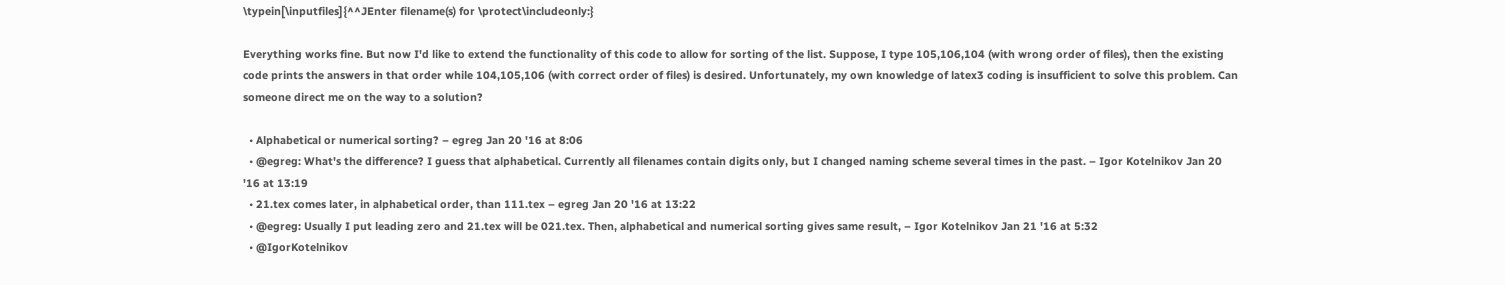\typein[\inputfiles]{^^JEnter filename(s) for \protect\includeonly:}

Everything works fine. But now I'd like to extend the functionality of this code to allow for sorting of the list. Suppose, I type 105,106,104 (with wrong order of files), then the existing code prints the answers in that order while 104,105,106 (with correct order of files) is desired. Unfortunately, my own knowledge of latex3 coding is insufficient to solve this problem. Can someone direct me on the way to a solution?

  • Alphabetical or numerical sorting? – egreg Jan 20 '16 at 8:06
  • @egreg: What's the difference? I guess that alphabetical. Currently all filenames contain digits only, but I changed naming scheme several times in the past. – Igor Kotelnikov Jan 20 '16 at 13:19
  • 21.tex comes later, in alphabetical order, than 111.tex – egreg Jan 20 '16 at 13:22
  • @egreg: Usually I put leading zero and 21.tex will be 021.tex. Then, alphabetical and numerical sorting gives same result, – Igor Kotelnikov Jan 21 '16 at 5:32
  • @IgorKotelnikov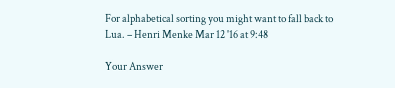For alphabetical sorting you might want to fall back to Lua. – Henri Menke Mar 12 '16 at 9:48

Your Answer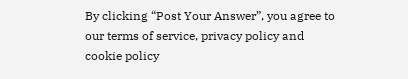By clicking “Post Your Answer”, you agree to our terms of service, privacy policy and cookie policy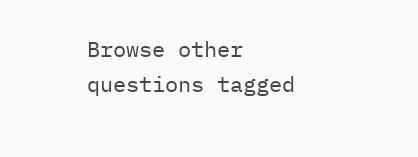Browse other questions tagged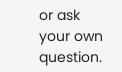or ask your own question.